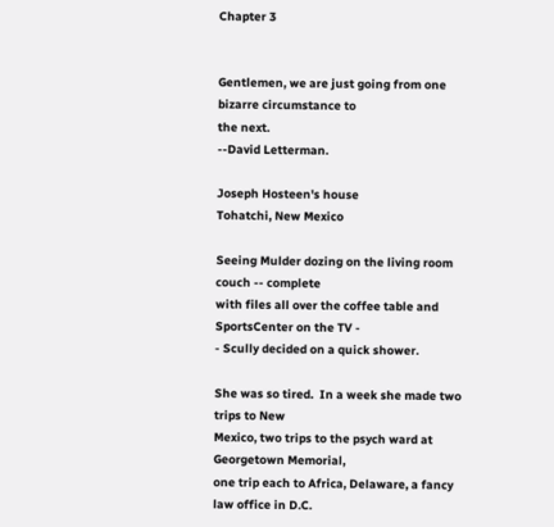Chapter 3


Gentlemen, we are just going from one bizarre circumstance to
the next.
--David Letterman.

Joseph Hosteen's house
Tohatchi, New Mexico

Seeing Mulder dozing on the living room couch -- complete
with files all over the coffee table and SportsCenter on the TV -
- Scully decided on a quick shower.

She was so tired.  In a week she made two trips to New
Mexico, two trips to the psych ward at Georgetown Memorial,
one trip each to Africa, Delaware, a fancy law office in D.C.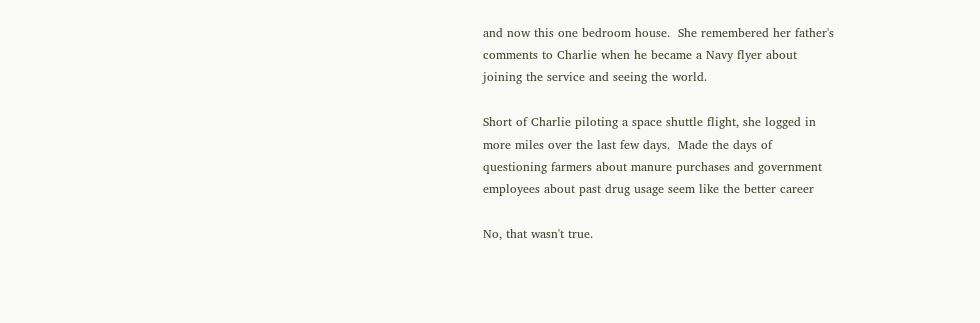and now this one bedroom house.  She remembered her father's
comments to Charlie when he became a Navy flyer about
joining the service and seeing the world.

Short of Charlie piloting a space shuttle flight, she logged in
more miles over the last few days.  Made the days of
questioning farmers about manure purchases and government
employees about past drug usage seem like the better career

No, that wasn't true.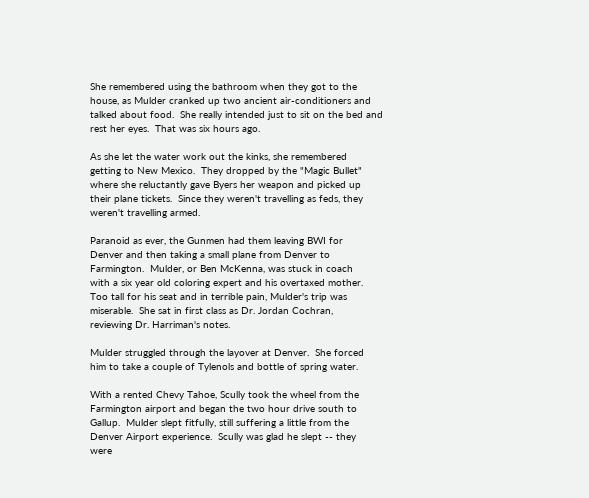She remembered using the bathroom when they got to the
house, as Mulder cranked up two ancient air-conditioners and
talked about food.  She really intended just to sit on the bed and
rest her eyes.  That was six hours ago.

As she let the water work out the kinks, she remembered
getting to New Mexico.  They dropped by the "Magic Bullet"
where she reluctantly gave Byers her weapon and picked up
their plane tickets.  Since they weren't travelling as feds, they
weren't travelling armed.

Paranoid as ever, the Gunmen had them leaving BWI for
Denver and then taking a small plane from Denver to
Farmington.  Mulder, or Ben McKenna, was stuck in coach
with a six year old coloring expert and his overtaxed mother.
Too tall for his seat and in terrible pain, Mulder's trip was
miserable.  She sat in first class as Dr. Jordan Cochran,
reviewing Dr. Harriman's notes.

Mulder struggled through the layover at Denver.  She forced
him to take a couple of Tylenols and bottle of spring water.

With a rented Chevy Tahoe, Scully took the wheel from the
Farmington airport and began the two hour drive south to
Gallup.  Mulder slept fitfully, still suffering a little from the
Denver Airport experience.  Scully was glad he slept -- they
were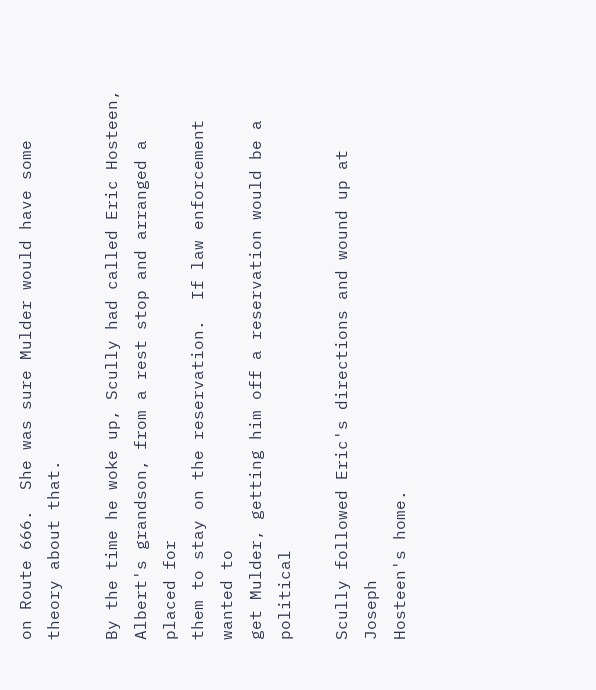on Route 666.  She was sure Mulder would have some
theory about that.

By the time he woke up, Scully had called Eric Hosteen,
Albert's grandson, from a rest stop and arranged a placed for
them to stay on the reservation.  If law enforcement wanted to
get Mulder, getting him off a reservation would be a political

Scully followed Eric's directions and wound up at Joseph
Hosteen's home.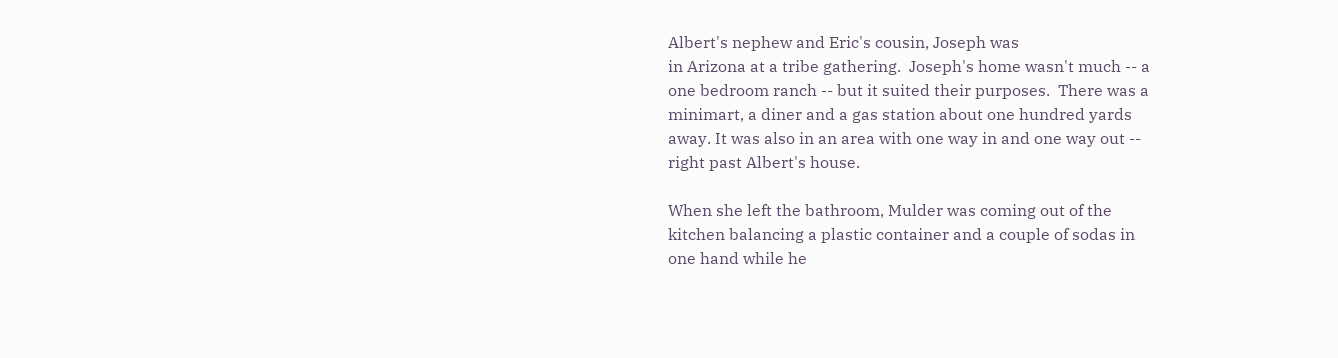Albert's nephew and Eric's cousin, Joseph was
in Arizona at a tribe gathering.  Joseph's home wasn't much -- a
one bedroom ranch -- but it suited their purposes.  There was a
minimart, a diner and a gas station about one hundred yards
away. It was also in an area with one way in and one way out --
right past Albert's house.

When she left the bathroom, Mulder was coming out of the
kitchen balancing a plastic container and a couple of sodas in
one hand while he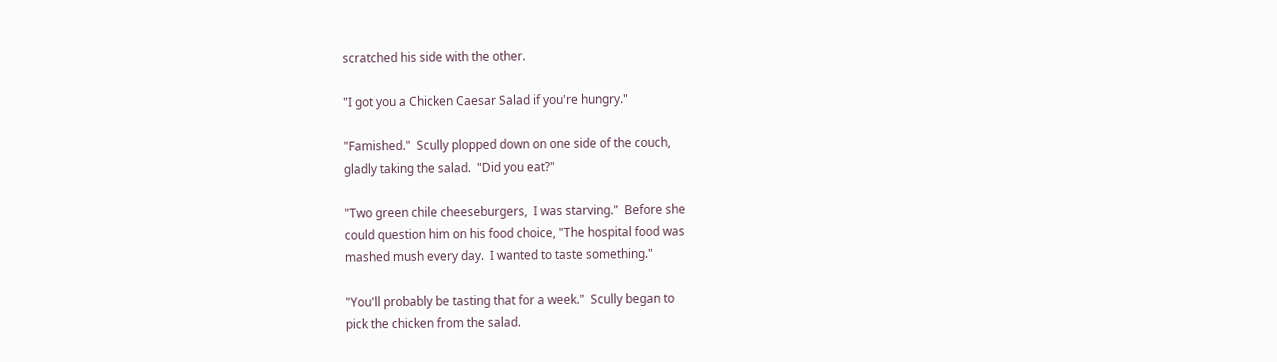scratched his side with the other.

"I got you a Chicken Caesar Salad if you're hungry."

"Famished."  Scully plopped down on one side of the couch,
gladly taking the salad.  "Did you eat?"

"Two green chile cheeseburgers,  I was starving."  Before she
could question him on his food choice, "The hospital food was
mashed mush every day.  I wanted to taste something."

"You'll probably be tasting that for a week."  Scully began to
pick the chicken from the salad.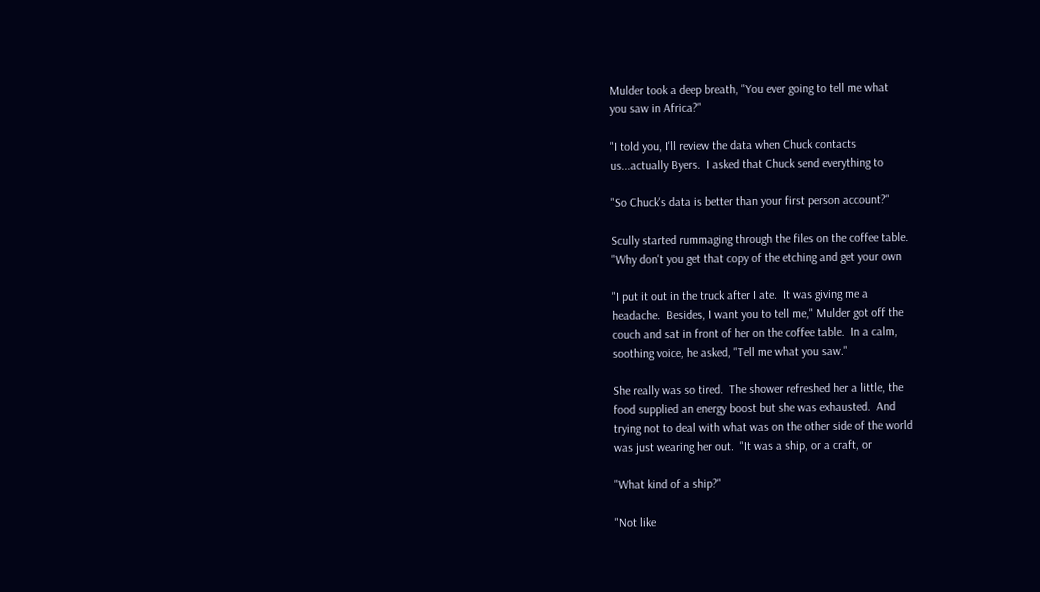Mulder took a deep breath, "You ever going to tell me what
you saw in Africa?"

"I told you, I'll review the data when Chuck contacts
us...actually Byers.  I asked that Chuck send everything to

"So Chuck's data is better than your first person account?"

Scully started rummaging through the files on the coffee table.
"Why don't you get that copy of the etching and get your own

"I put it out in the truck after I ate.  It was giving me a
headache.  Besides, I want you to tell me," Mulder got off the
couch and sat in front of her on the coffee table.  In a calm,
soothing voice, he asked, "Tell me what you saw."

She really was so tired.  The shower refreshed her a little, the
food supplied an energy boost but she was exhausted.  And
trying not to deal with what was on the other side of the world
was just wearing her out.  "It was a ship, or a craft, or

"What kind of a ship?"

"Not like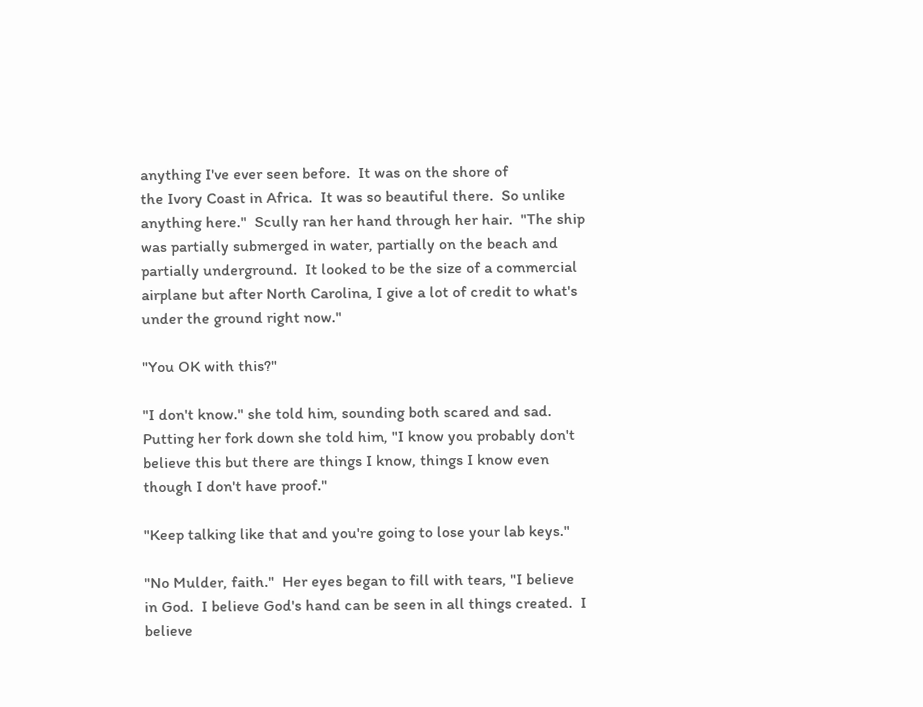anything I've ever seen before.  It was on the shore of
the Ivory Coast in Africa.  It was so beautiful there.  So unlike
anything here."  Scully ran her hand through her hair.  "The ship
was partially submerged in water, partially on the beach and
partially underground.  It looked to be the size of a commercial
airplane but after North Carolina, I give a lot of credit to what's
under the ground right now."

"You OK with this?"

"I don't know." she told him, sounding both scared and sad.
Putting her fork down she told him, "I know you probably don't
believe this but there are things I know, things I know even
though I don't have proof."

"Keep talking like that and you're going to lose your lab keys."

"No Mulder, faith."  Her eyes began to fill with tears, "I believe
in God.  I believe God's hand can be seen in all things created.  I
believe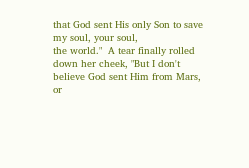that God sent His only Son to save my soul, your soul,
the world."  A tear finally rolled down her cheek, "But I don't
believe God sent Him from Mars, or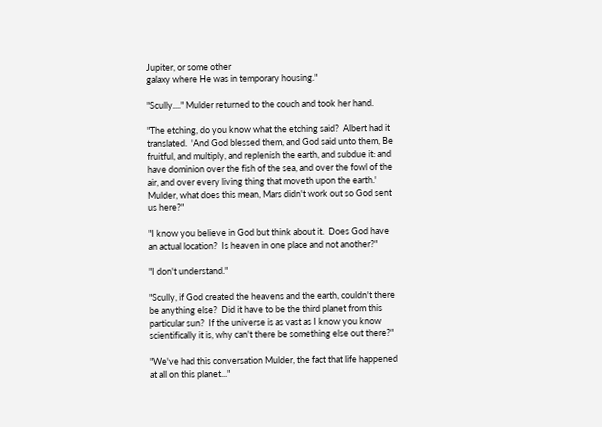Jupiter, or some other
galaxy where He was in temporary housing."

"Scully...." Mulder returned to the couch and took her hand.

"The etching, do you know what the etching said?  Albert had it
translated.  'And God blessed them, and God said unto them, Be
fruitful, and multiply, and replenish the earth, and subdue it: and
have dominion over the fish of the sea, and over the fowl of the
air, and over every living thing that moveth upon the earth.'
Mulder, what does this mean, Mars didn't work out so God sent
us here?"

"I know you believe in God but think about it.  Does God have
an actual location?  Is heaven in one place and not another?"

"I don't understand."

"Scully, if God created the heavens and the earth, couldn't there
be anything else?  Did it have to be the third planet from this
particular sun?  If the universe is as vast as I know you know
scientifically it is, why can't there be something else out there?"

"We've had this conversation Mulder, the fact that life happened
at all on this planet..."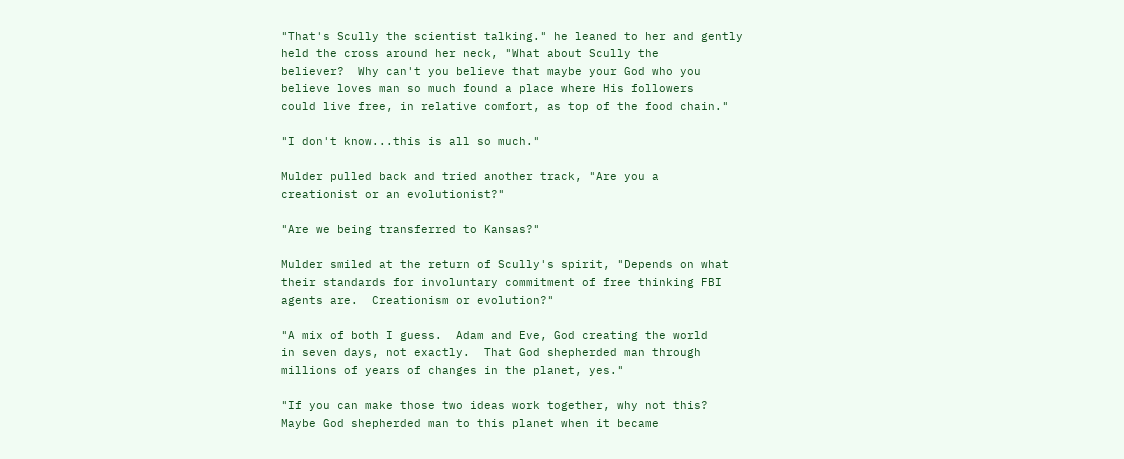"That's Scully the scientist talking." he leaned to her and gently
held the cross around her neck, "What about Scully the
believer?  Why can't you believe that maybe your God who you
believe loves man so much found a place where His followers
could live free, in relative comfort, as top of the food chain."

"I don't know...this is all so much."

Mulder pulled back and tried another track, "Are you a
creationist or an evolutionist?"

"Are we being transferred to Kansas?"

Mulder smiled at the return of Scully's spirit, "Depends on what
their standards for involuntary commitment of free thinking FBI
agents are.  Creationism or evolution?"

"A mix of both I guess.  Adam and Eve, God creating the world
in seven days, not exactly.  That God shepherded man through
millions of years of changes in the planet, yes."

"If you can make those two ideas work together, why not this?
Maybe God shepherded man to this planet when it became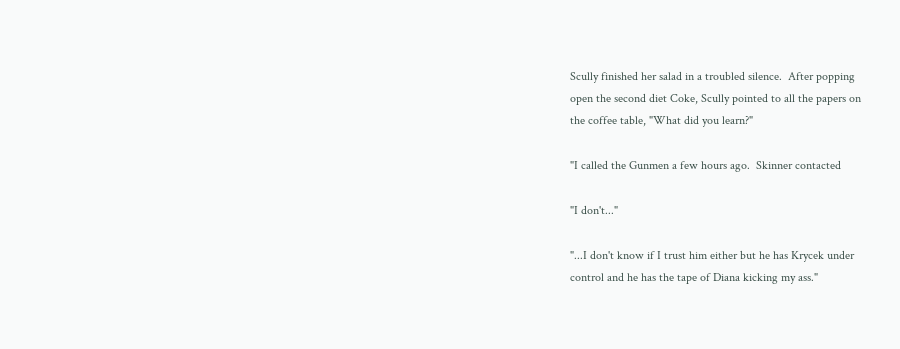Scully finished her salad in a troubled silence.  After popping
open the second diet Coke, Scully pointed to all the papers on
the coffee table, "What did you learn?"

"I called the Gunmen a few hours ago.  Skinner contacted

"I don't..."

"...I don't know if I trust him either but he has Krycek under
control and he has the tape of Diana kicking my ass."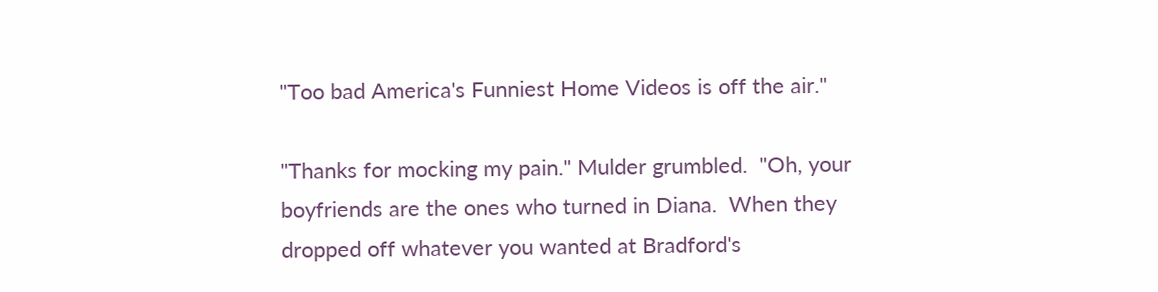"Too bad America's Funniest Home Videos is off the air."

"Thanks for mocking my pain." Mulder grumbled.  "Oh, your
boyfriends are the ones who turned in Diana.  When they
dropped off whatever you wanted at Bradford's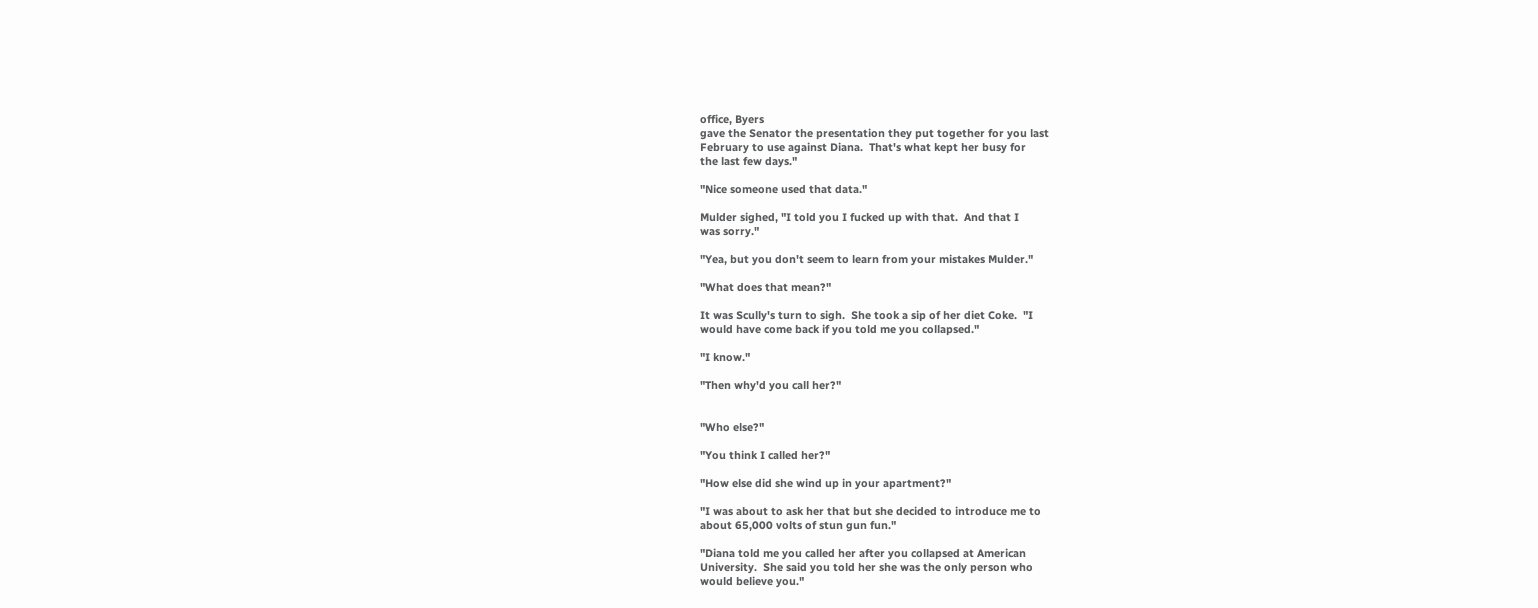office, Byers
gave the Senator the presentation they put together for you last
February to use against Diana.  That's what kept her busy for
the last few days."

"Nice someone used that data."

Mulder sighed, "I told you I fucked up with that.  And that I
was sorry."

"Yea, but you don't seem to learn from your mistakes Mulder."

"What does that mean?"

It was Scully's turn to sigh.  She took a sip of her diet Coke.  "I
would have come back if you told me you collapsed."

"I know."

"Then why'd you call her?"


"Who else?"

"You think I called her?"

"How else did she wind up in your apartment?"

"I was about to ask her that but she decided to introduce me to
about 65,000 volts of stun gun fun."

"Diana told me you called her after you collapsed at American
University.  She said you told her she was the only person who
would believe you."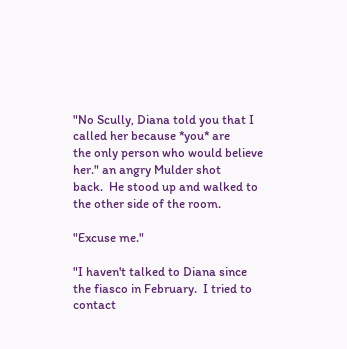"No Scully, Diana told you that I called her because *you* are
the only person who would believe her." an angry Mulder shot
back.  He stood up and walked to the other side of the room.

"Excuse me."

"I haven't talked to Diana since the fiasco in February.  I tried to
contact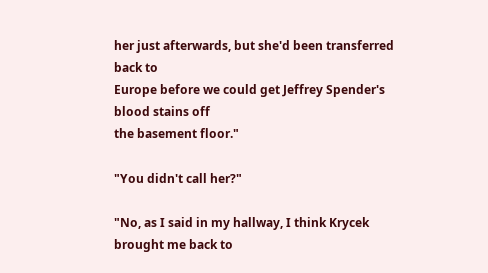her just afterwards, but she'd been transferred back to
Europe before we could get Jeffrey Spender's blood stains off
the basement floor."

"You didn't call her?"

"No, as I said in my hallway, I think Krycek brought me back to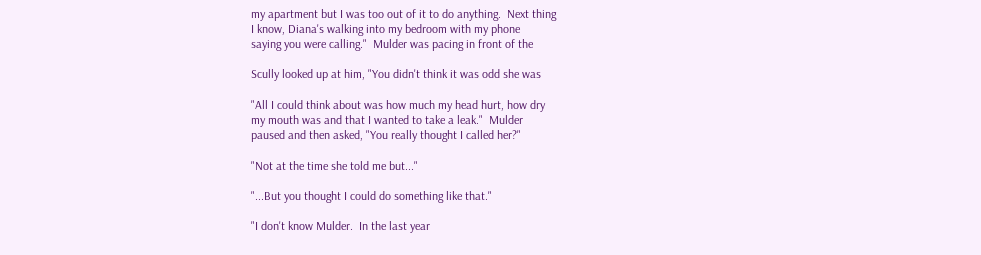my apartment but I was too out of it to do anything.  Next thing
I know, Diana's walking into my bedroom with my phone
saying you were calling."  Mulder was pacing in front of the

Scully looked up at him, "You didn't think it was odd she was

"All I could think about was how much my head hurt, how dry
my mouth was and that I wanted to take a leak."  Mulder
paused and then asked, "You really thought I called her?"

"Not at the time she told me but..."

"...But you thought I could do something like that."

"I don't know Mulder.  In the last year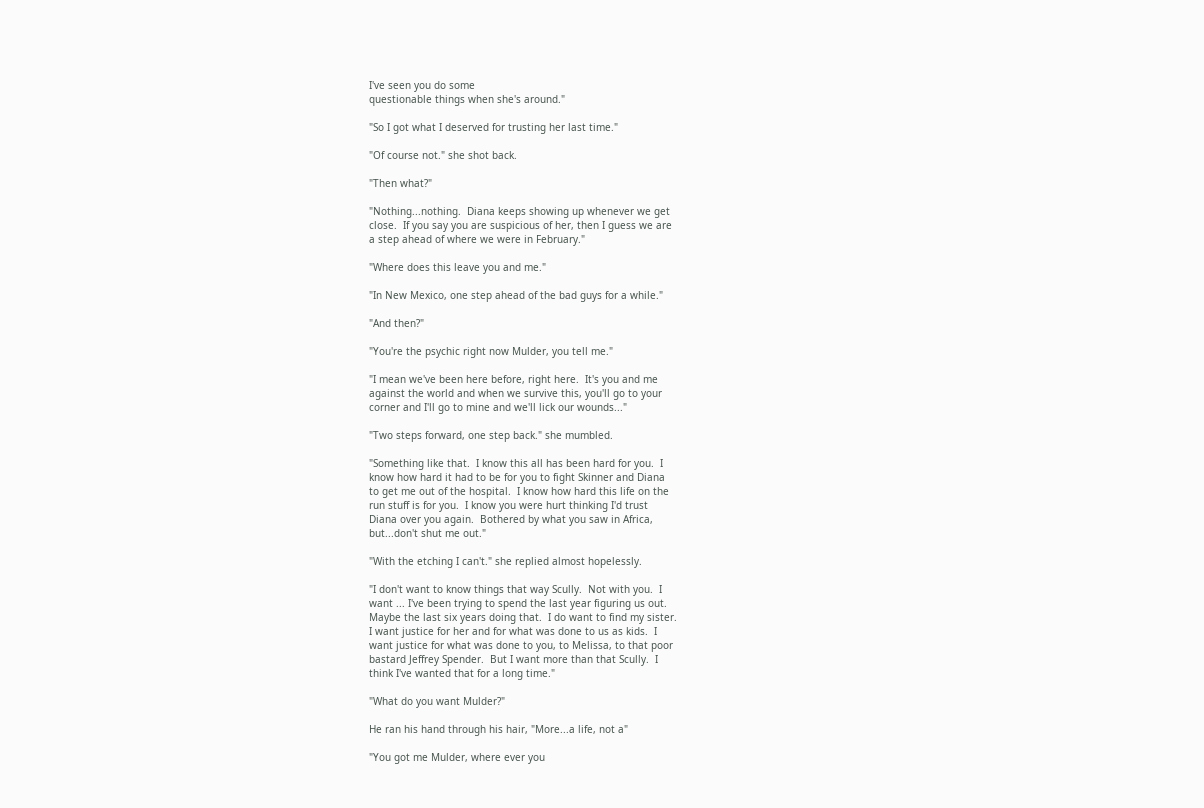I've seen you do some
questionable things when she's around."

"So I got what I deserved for trusting her last time."

"Of course not." she shot back.

"Then what?"

"Nothing...nothing.  Diana keeps showing up whenever we get
close.  If you say you are suspicious of her, then I guess we are
a step ahead of where we were in February."

"Where does this leave you and me."

"In New Mexico, one step ahead of the bad guys for a while."

"And then?"

"You're the psychic right now Mulder, you tell me."

"I mean we've been here before, right here.  It's you and me
against the world and when we survive this, you'll go to your
corner and I'll go to mine and we'll lick our wounds..."

"Two steps forward, one step back." she mumbled.

"Something like that.  I know this all has been hard for you.  I
know how hard it had to be for you to fight Skinner and Diana
to get me out of the hospital.  I know how hard this life on the
run stuff is for you.  I know you were hurt thinking I'd trust
Diana over you again.  Bothered by what you saw in Africa,
but...don't shut me out."

"With the etching I can't." she replied almost hopelessly.

"I don't want to know things that way Scully.  Not with you.  I
want ... I've been trying to spend the last year figuring us out.
Maybe the last six years doing that.  I do want to find my sister.
I want justice for her and for what was done to us as kids.  I
want justice for what was done to you, to Melissa, to that poor
bastard Jeffrey Spender.  But I want more than that Scully.  I
think I've wanted that for a long time."

"What do you want Mulder?"

He ran his hand through his hair, "More...a life, not a"

"You got me Mulder, where ever you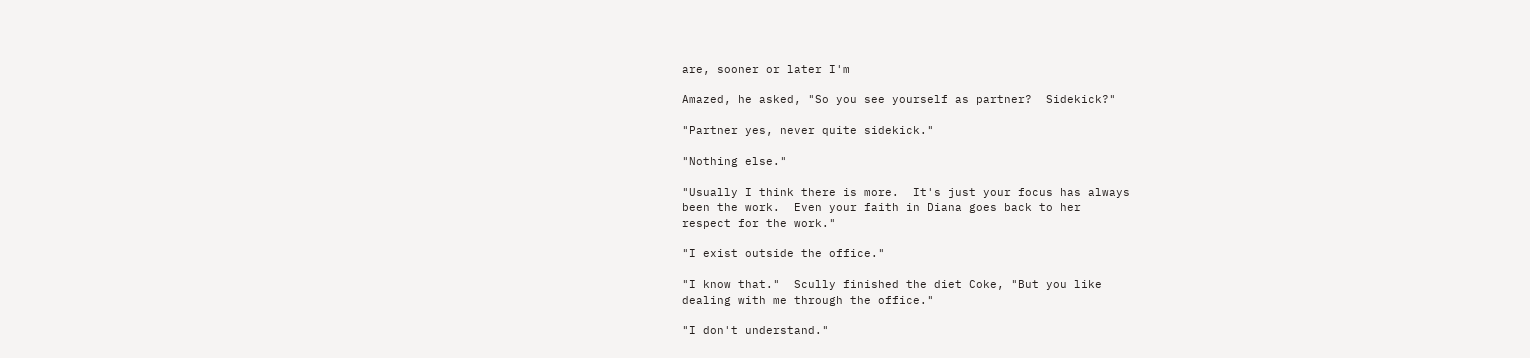are, sooner or later I'm

Amazed, he asked, "So you see yourself as partner?  Sidekick?"

"Partner yes, never quite sidekick."

"Nothing else."

"Usually I think there is more.  It's just your focus has always
been the work.  Even your faith in Diana goes back to her
respect for the work."

"I exist outside the office."

"I know that."  Scully finished the diet Coke, "But you like
dealing with me through the office."

"I don't understand."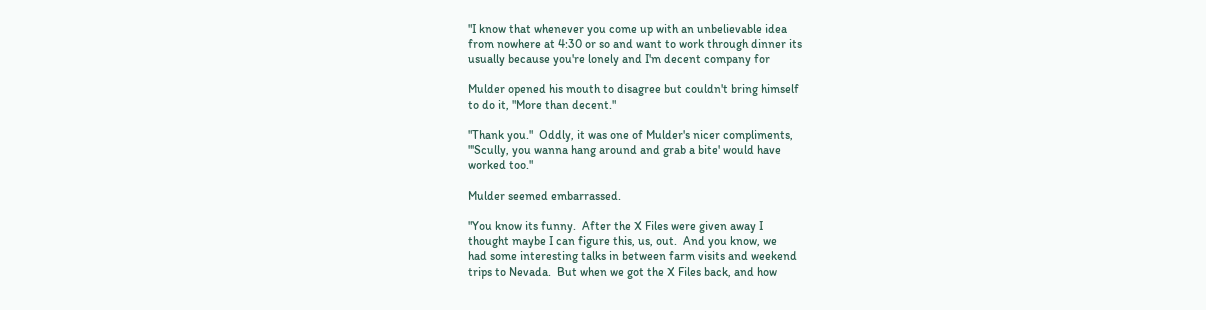"I know that whenever you come up with an unbelievable idea
from nowhere at 4:30 or so and want to work through dinner its
usually because you're lonely and I'm decent company for

Mulder opened his mouth to disagree but couldn't bring himself
to do it, "More than decent."

"Thank you."  Oddly, it was one of Mulder's nicer compliments,
"'Scully, you wanna hang around and grab a bite' would have
worked too."

Mulder seemed embarrassed.

"You know its funny.  After the X Files were given away I
thought maybe I can figure this, us, out.  And you know, we
had some interesting talks in between farm visits and weekend
trips to Nevada.  But when we got the X Files back, and how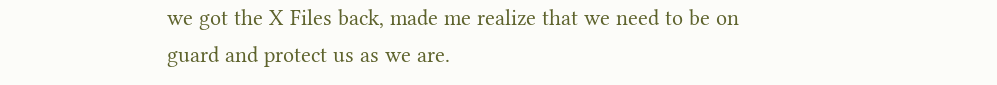we got the X Files back, made me realize that we need to be on
guard and protect us as we are.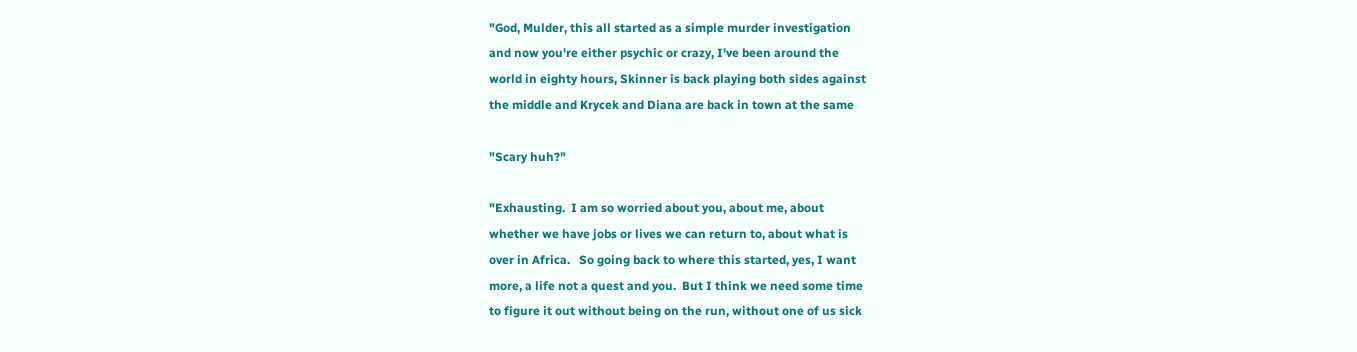"God, Mulder, this all started as a simple murder investigation
and now you're either psychic or crazy, I've been around the
world in eighty hours, Skinner is back playing both sides against
the middle and Krycek and Diana are back in town at the same

"Scary huh?"

"Exhausting.  I am so worried about you, about me, about
whether we have jobs or lives we can return to, about what is
over in Africa.   So going back to where this started, yes, I want
more, a life not a quest and you.  But I think we need some time
to figure it out without being on the run, without one of us sick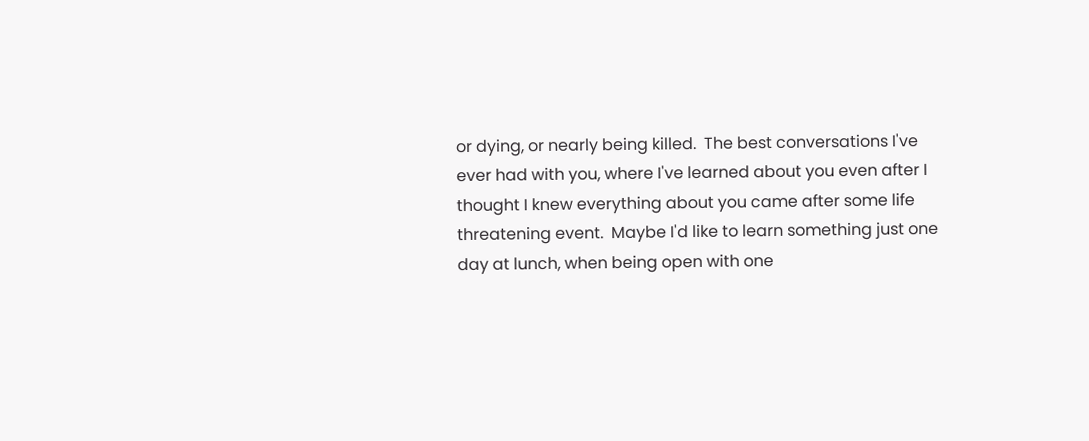or dying, or nearly being killed.  The best conversations I've
ever had with you, where I've learned about you even after I
thought I knew everything about you came after some life
threatening event.  Maybe I'd like to learn something just one
day at lunch, when being open with one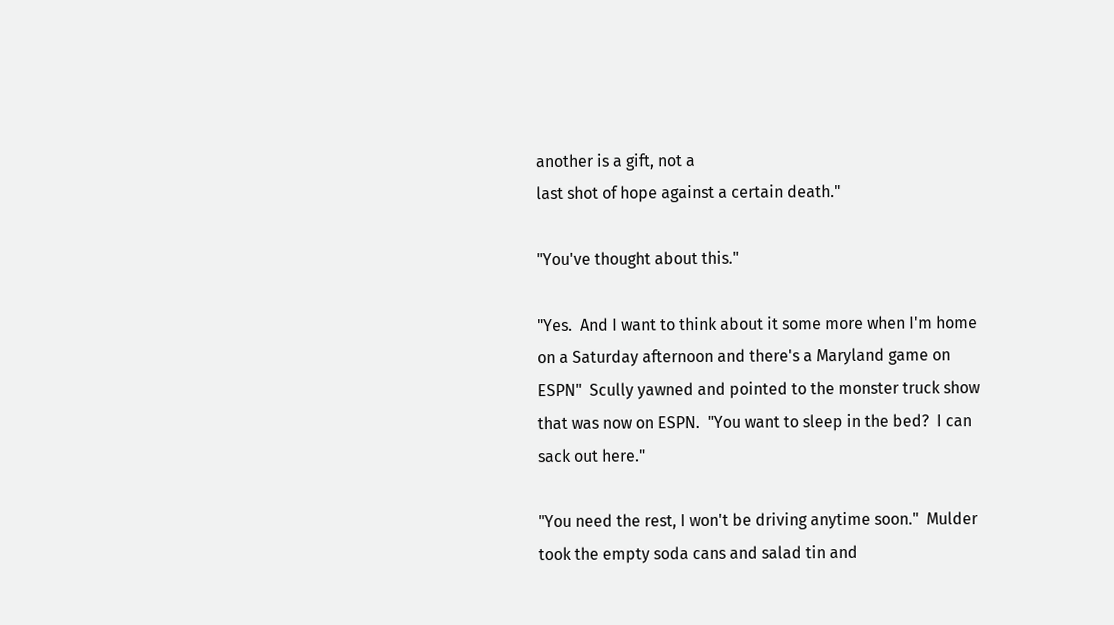another is a gift, not a
last shot of hope against a certain death."

"You've thought about this."

"Yes.  And I want to think about it some more when I'm home
on a Saturday afternoon and there's a Maryland game on
ESPN"  Scully yawned and pointed to the monster truck show
that was now on ESPN.  "You want to sleep in the bed?  I can
sack out here."

"You need the rest, I won't be driving anytime soon."  Mulder
took the empty soda cans and salad tin and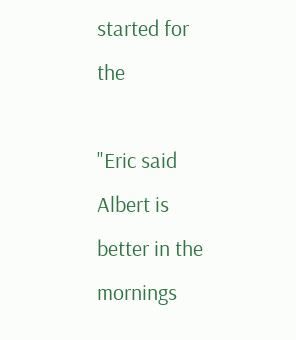started for the

"Eric said Albert is better in the mornings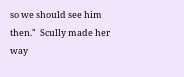so we should see him
then."  Scully made her way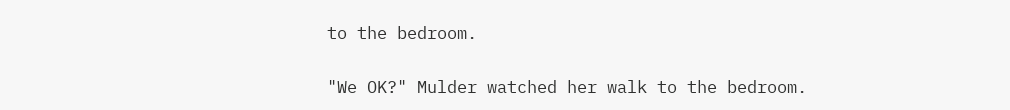to the bedroom.

"We OK?" Mulder watched her walk to the bedroom.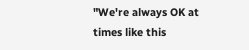"We're always OK at times like this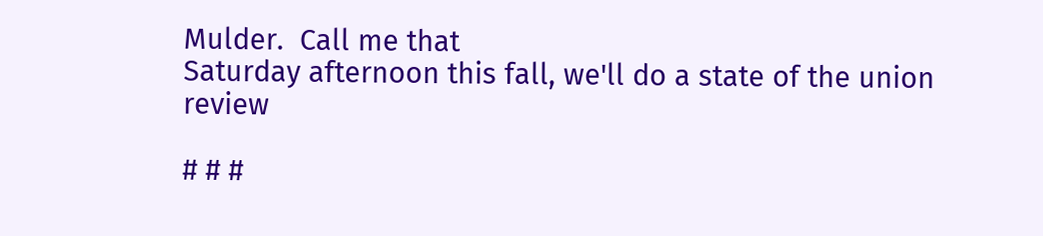Mulder.  Call me that
Saturday afternoon this fall, we'll do a state of the union review

# # #